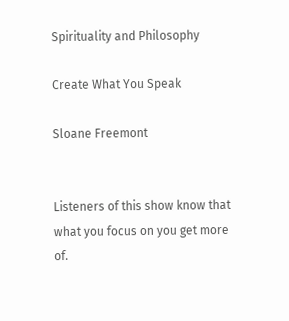Spirituality and Philosophy

Create What You Speak

Sloane Freemont


Listeners of this show know that what you focus on you get more of.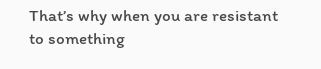That’s why when you are resistant to something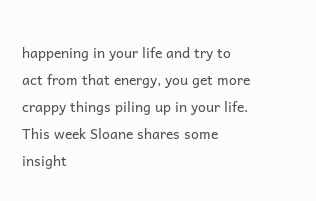happening in your life and try to act from that energy, you get more crappy things piling up in your life. This week Sloane shares some insight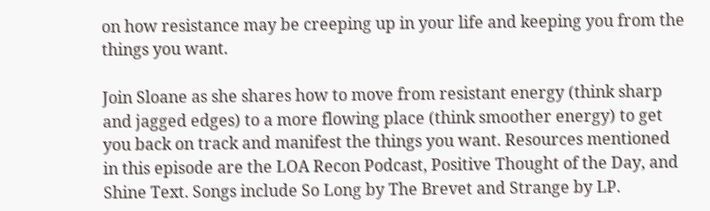on how resistance may be creeping up in your life and keeping you from the things you want.

Join Sloane as she shares how to move from resistant energy (think sharp and jagged edges) to a more flowing place (think smoother energy) to get you back on track and manifest the things you want. Resources mentioned in this episode are the LOA Recon Podcast, Positive Thought of the Day, and Shine Text. Songs include So Long by The Brevet and Strange by LP.